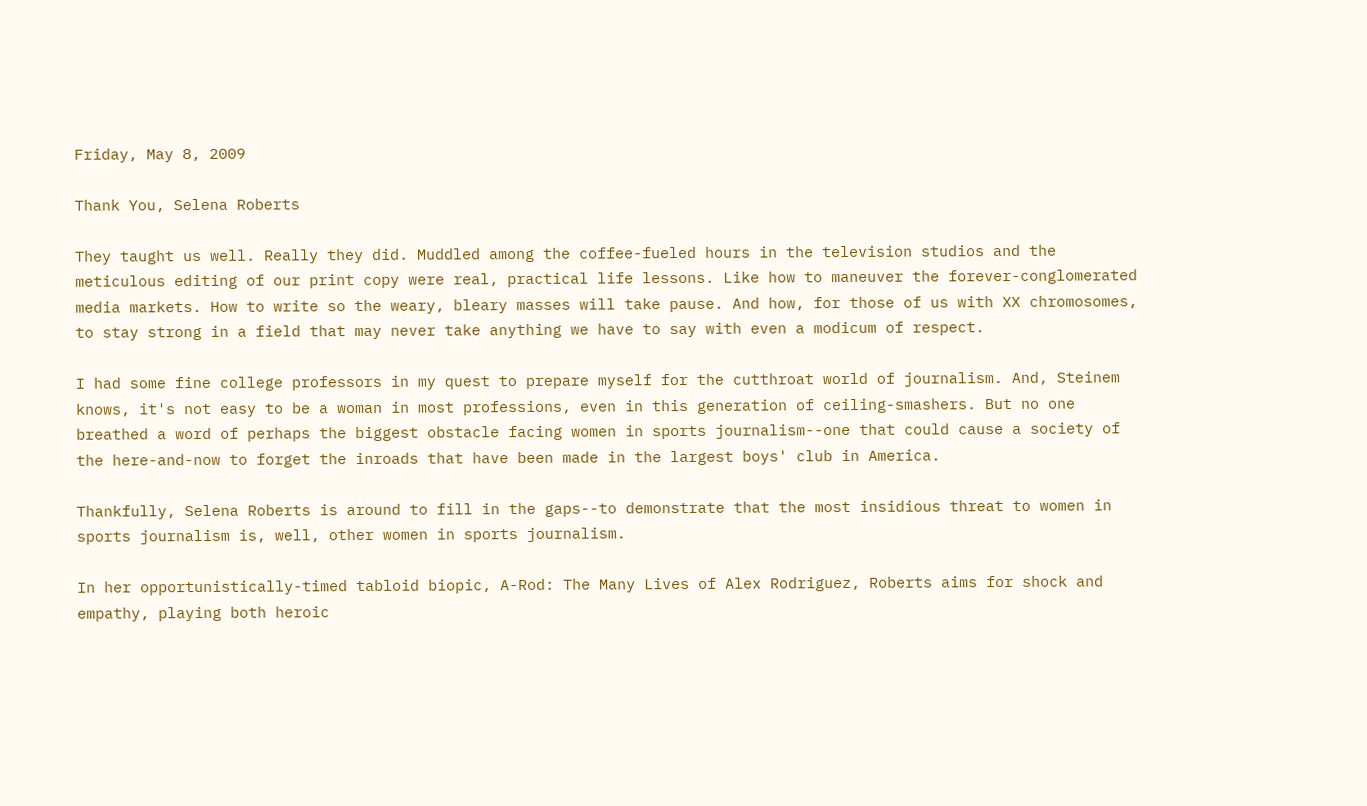Friday, May 8, 2009

Thank You, Selena Roberts

They taught us well. Really they did. Muddled among the coffee-fueled hours in the television studios and the meticulous editing of our print copy were real, practical life lessons. Like how to maneuver the forever-conglomerated media markets. How to write so the weary, bleary masses will take pause. And how, for those of us with XX chromosomes, to stay strong in a field that may never take anything we have to say with even a modicum of respect.

I had some fine college professors in my quest to prepare myself for the cutthroat world of journalism. And, Steinem knows, it's not easy to be a woman in most professions, even in this generation of ceiling-smashers. But no one breathed a word of perhaps the biggest obstacle facing women in sports journalism--one that could cause a society of the here-and-now to forget the inroads that have been made in the largest boys' club in America.

Thankfully, Selena Roberts is around to fill in the gaps--to demonstrate that the most insidious threat to women in sports journalism is, well, other women in sports journalism.

In her opportunistically-timed tabloid biopic, A-Rod: The Many Lives of Alex Rodriguez, Roberts aims for shock and empathy, playing both heroic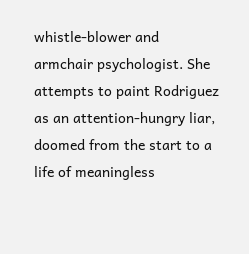whistle-blower and armchair psychologist. She attempts to paint Rodriguez as an attention-hungry liar, doomed from the start to a life of meaningless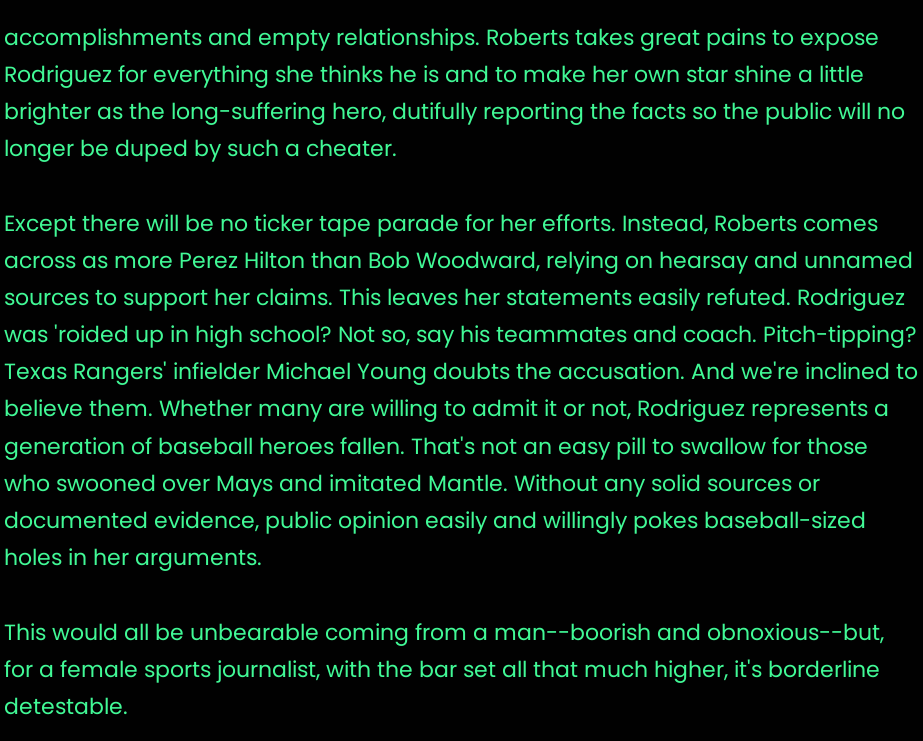accomplishments and empty relationships. Roberts takes great pains to expose Rodriguez for everything she thinks he is and to make her own star shine a little brighter as the long-suffering hero, dutifully reporting the facts so the public will no longer be duped by such a cheater.

Except there will be no ticker tape parade for her efforts. Instead, Roberts comes across as more Perez Hilton than Bob Woodward, relying on hearsay and unnamed sources to support her claims. This leaves her statements easily refuted. Rodriguez was 'roided up in high school? Not so, say his teammates and coach. Pitch-tipping? Texas Rangers' infielder Michael Young doubts the accusation. And we're inclined to believe them. Whether many are willing to admit it or not, Rodriguez represents a generation of baseball heroes fallen. That's not an easy pill to swallow for those who swooned over Mays and imitated Mantle. Without any solid sources or documented evidence, public opinion easily and willingly pokes baseball-sized holes in her arguments.

This would all be unbearable coming from a man--boorish and obnoxious--but, for a female sports journalist, with the bar set all that much higher, it's borderline detestable.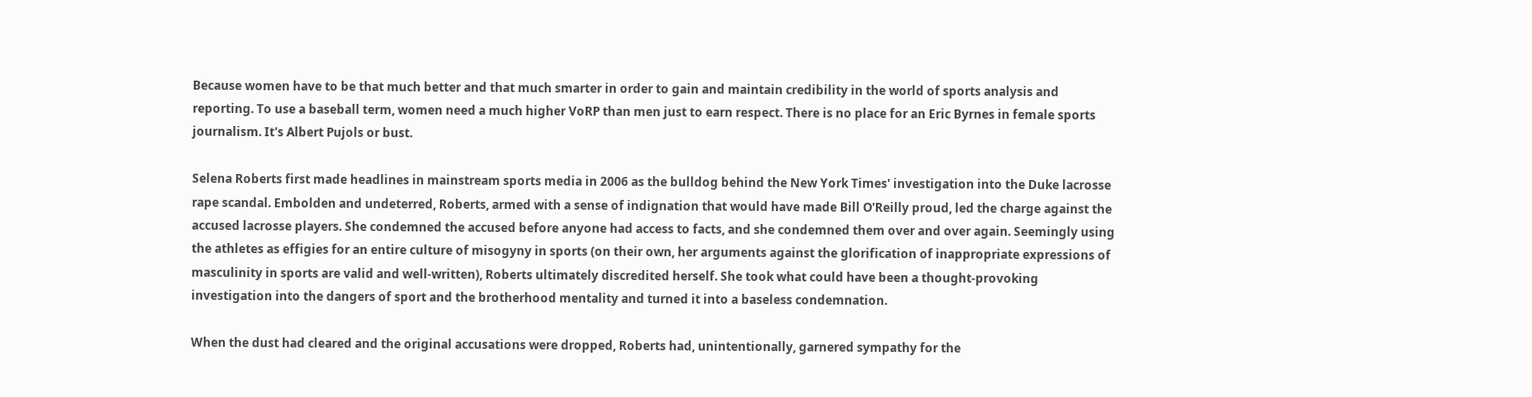Because women have to be that much better and that much smarter in order to gain and maintain credibility in the world of sports analysis and reporting. To use a baseball term, women need a much higher VoRP than men just to earn respect. There is no place for an Eric Byrnes in female sports journalism. It's Albert Pujols or bust.

Selena Roberts first made headlines in mainstream sports media in 2006 as the bulldog behind the New York Times' investigation into the Duke lacrosse rape scandal. Embolden and undeterred, Roberts, armed with a sense of indignation that would have made Bill O'Reilly proud, led the charge against the accused lacrosse players. She condemned the accused before anyone had access to facts, and she condemned them over and over again. Seemingly using the athletes as effigies for an entire culture of misogyny in sports (on their own, her arguments against the glorification of inappropriate expressions of masculinity in sports are valid and well-written), Roberts ultimately discredited herself. She took what could have been a thought-provoking investigation into the dangers of sport and the brotherhood mentality and turned it into a baseless condemnation.

When the dust had cleared and the original accusations were dropped, Roberts had, unintentionally, garnered sympathy for the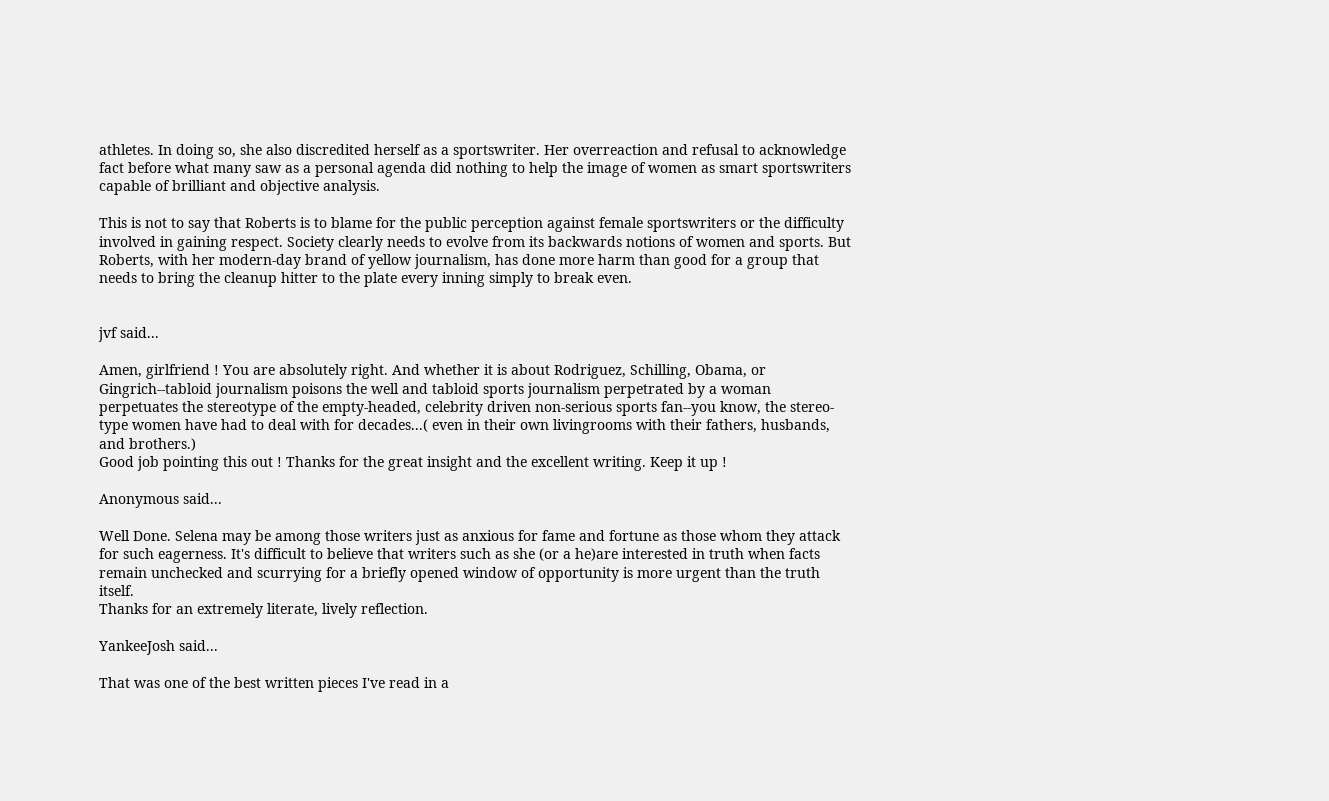athletes. In doing so, she also discredited herself as a sportswriter. Her overreaction and refusal to acknowledge fact before what many saw as a personal agenda did nothing to help the image of women as smart sportswriters capable of brilliant and objective analysis.

This is not to say that Roberts is to blame for the public perception against female sportswriters or the difficulty involved in gaining respect. Society clearly needs to evolve from its backwards notions of women and sports. But Roberts, with her modern-day brand of yellow journalism, has done more harm than good for a group that needs to bring the cleanup hitter to the plate every inning simply to break even.


jvf said...

Amen, girlfriend ! You are absolutely right. And whether it is about Rodriguez, Schilling, Obama, or Gingrich--tabloid journalism poisons the well and tabloid sports journalism perpetrated by a woman perpetuates the stereotype of the empty-headed, celebrity driven non-serious sports fan--you know, the stereo-type women have had to deal with for decades...( even in their own livingrooms with their fathers, husbands, and brothers.)
Good job pointing this out ! Thanks for the great insight and the excellent writing. Keep it up !

Anonymous said...

Well Done. Selena may be among those writers just as anxious for fame and fortune as those whom they attack for such eagerness. It's difficult to believe that writers such as she (or a he)are interested in truth when facts remain unchecked and scurrying for a briefly opened window of opportunity is more urgent than the truth itself.
Thanks for an extremely literate, lively reflection.

YankeeJosh said...

That was one of the best written pieces I've read in a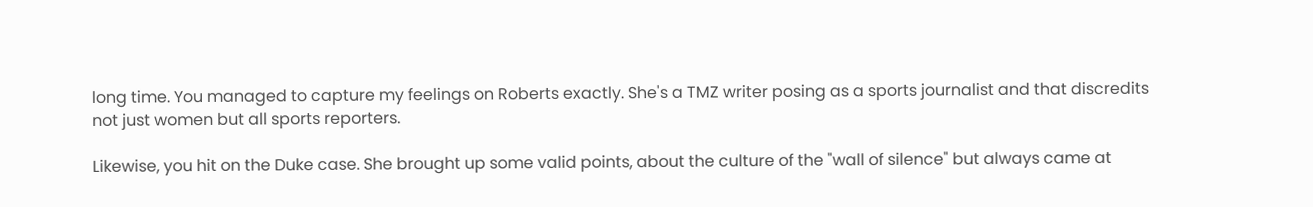long time. You managed to capture my feelings on Roberts exactly. She's a TMZ writer posing as a sports journalist and that discredits not just women but all sports reporters.

Likewise, you hit on the Duke case. She brought up some valid points, about the culture of the "wall of silence" but always came at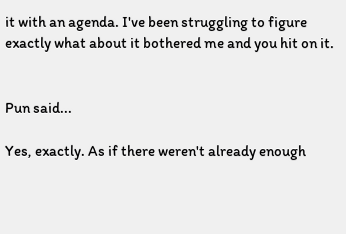it with an agenda. I've been struggling to figure exactly what about it bothered me and you hit on it.


Pun said...

Yes, exactly. As if there weren't already enough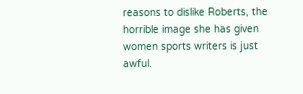reasons to dislike Roberts, the horrible image she has given women sports writers is just awful.